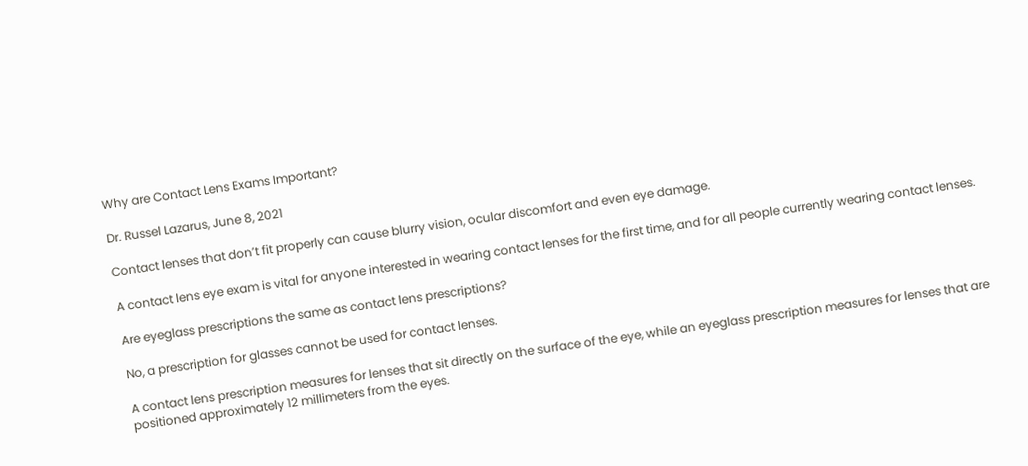Why are Contact Lens Exams Important?

Dr. Russel Lazarus, June 8, 2021

Contact lenses that don’t fit properly can cause blurry vision, ocular discomfort and even eye damage.

A contact lens eye exam is vital for anyone interested in wearing contact lenses for the first time, and for all people currently wearing contact lenses.

Are eyeglass prescriptions the same as contact lens prescriptions?

No, a prescription for glasses cannot be used for contact lenses.

A contact lens prescription measures for lenses that sit directly on the surface of the eye, while an eyeglass prescription measures for lenses that are positioned approximately 12 millimeters from the eyes.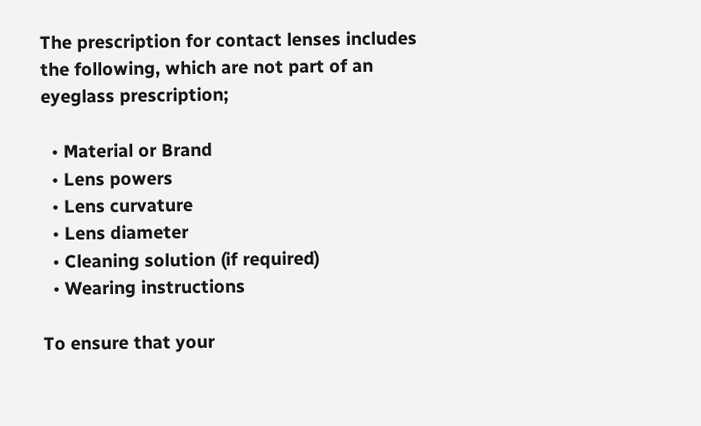The prescription for contact lenses includes the following, which are not part of an eyeglass prescription;

  • Material or Brand
  • Lens powers
  • Lens curvature
  • Lens diameter
  • Cleaning solution (if required)
  • Wearing instructions

To ensure that your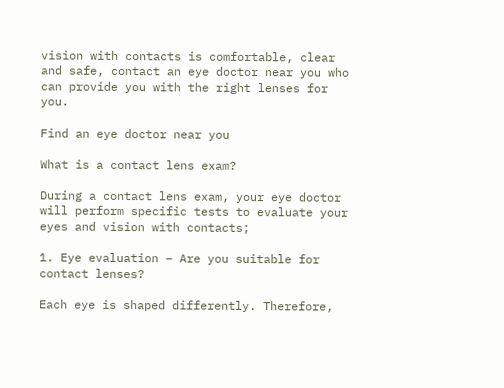vision with contacts is comfortable, clear and safe, contact an eye doctor near you who can provide you with the right lenses for you.

Find an eye doctor near you

What is a contact lens exam?

During a contact lens exam, your eye doctor will perform specific tests to evaluate your eyes and vision with contacts;

1. Eye evaluation – Are you suitable for contact lenses?

Each eye is shaped differently. Therefore,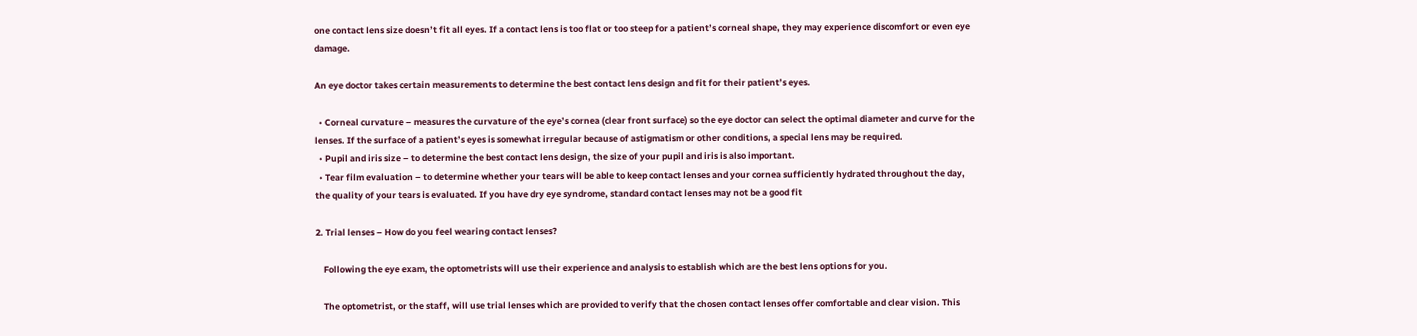one contact lens size doesn’t fit all eyes. If a contact lens is too flat or too steep for a patient’s corneal shape, they may experience discomfort or even eye damage.

An eye doctor takes certain measurements to determine the best contact lens design and fit for their patient’s eyes.

  • Corneal curvature – measures the curvature of the eye’s cornea (clear front surface) so the eye doctor can select the optimal diameter and curve for the lenses. If the surface of a patient’s eyes is somewhat irregular because of astigmatism or other conditions, a special lens may be required.
  • Pupil and iris size – to determine the best contact lens design, the size of your pupil and iris is also important.
  • Tear film evaluation – to determine whether your tears will be able to keep contact lenses and your cornea sufficiently hydrated throughout the day, the quality of your tears is evaluated. If you have dry eye syndrome, standard contact lenses may not be a good fit

2. Trial lenses – How do you feel wearing contact lenses?

    Following the eye exam, the optometrists will use their experience and analysis to establish which are the best lens options for you.

    The optometrist, or the staff, will use trial lenses which are provided to verify that the chosen contact lenses offer comfortable and clear vision. This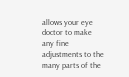allows your eye doctor to make any fine adjustments to the many parts of the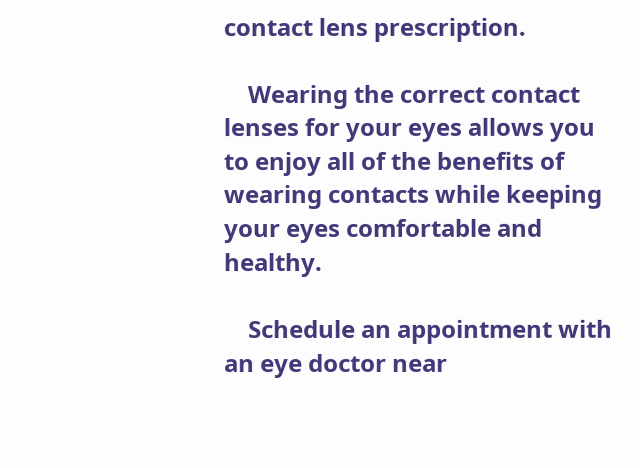contact lens prescription.

    Wearing the correct contact lenses for your eyes allows you to enjoy all of the benefits of wearing contacts while keeping your eyes comfortable and healthy.

    Schedule an appointment with an eye doctor near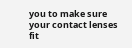you to make sure your contact lenses fit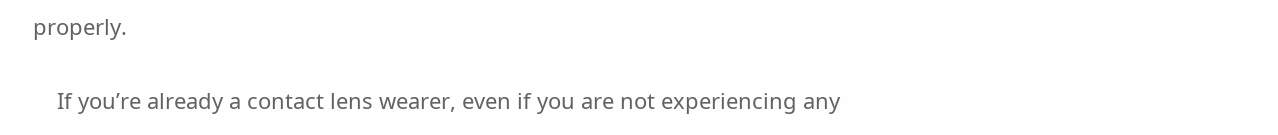properly.

    If you’re already a contact lens wearer, even if you are not experiencing any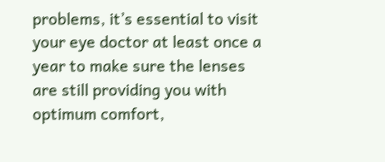problems, it’s essential to visit your eye doctor at least once a year to make sure the lenses are still providing you with optimum comfort,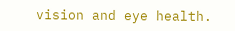vision and eye health.